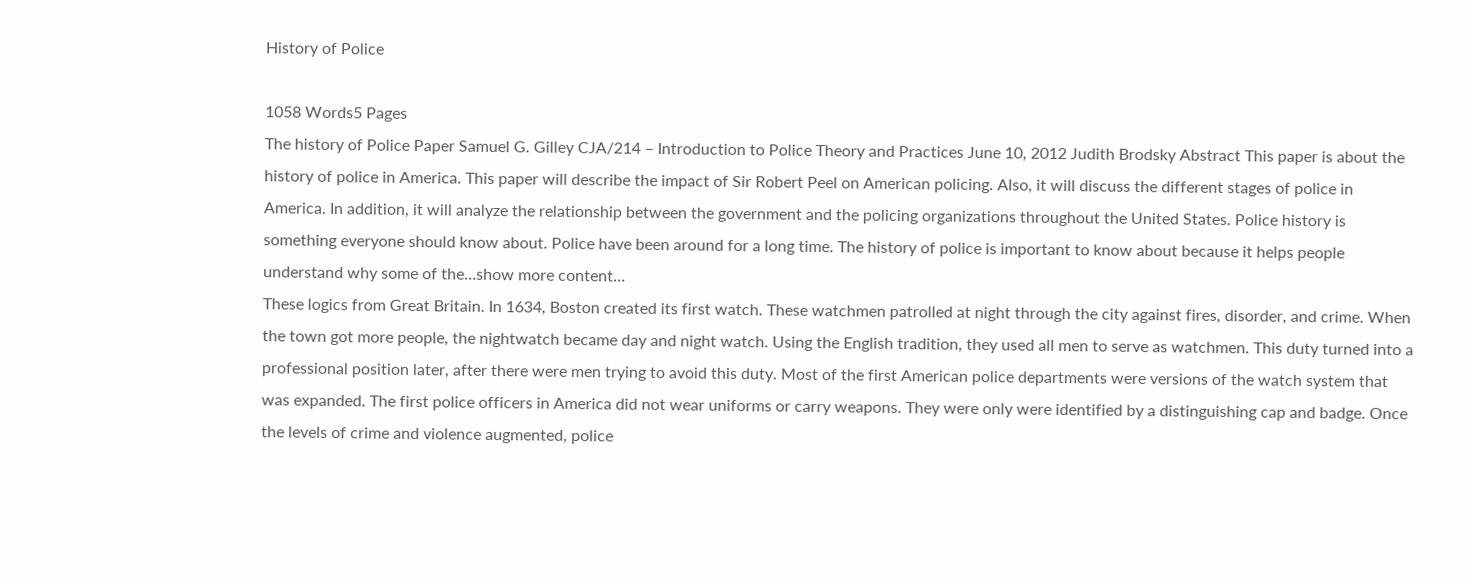History of Police

1058 Words5 Pages
The history of Police Paper Samuel G. Gilley CJA/214 – Introduction to Police Theory and Practices June 10, 2012 Judith Brodsky Abstract This paper is about the history of police in America. This paper will describe the impact of Sir Robert Peel on American policing. Also, it will discuss the different stages of police in America. In addition, it will analyze the relationship between the government and the policing organizations throughout the United States. Police history is something everyone should know about. Police have been around for a long time. The history of police is important to know about because it helps people understand why some of the…show more content…
These logics from Great Britain. In 1634, Boston created its first watch. These watchmen patrolled at night through the city against fires, disorder, and crime. When the town got more people, the nightwatch became day and night watch. Using the English tradition, they used all men to serve as watchmen. This duty turned into a professional position later, after there were men trying to avoid this duty. Most of the first American police departments were versions of the watch system that was expanded. The first police officers in America did not wear uniforms or carry weapons. They were only were identified by a distinguishing cap and badge. Once the levels of crime and violence augmented, police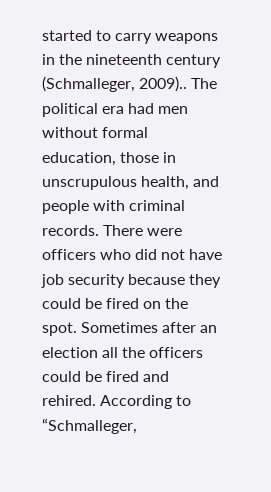started to carry weapons in the nineteenth century (Schmalleger, 2009).. The political era had men without formal education, those in unscrupulous health, and people with criminal records. There were officers who did not have job security because they could be fired on the spot. Sometimes after an election all the officers could be fired and rehired. According to “Schmalleger,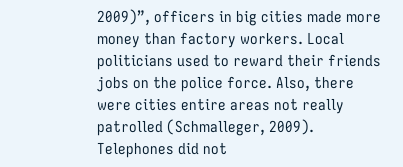2009)”, officers in big cities made more money than factory workers. Local politicians used to reward their friends jobs on the police force. Also, there were cities entire areas not really patrolled (Schmalleger, 2009). Telephones did not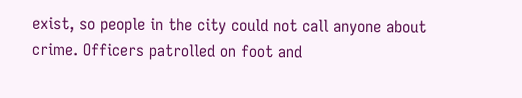exist, so people in the city could not call anyone about crime. Officers patrolled on foot and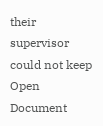their supervisor could not keep
Open Document